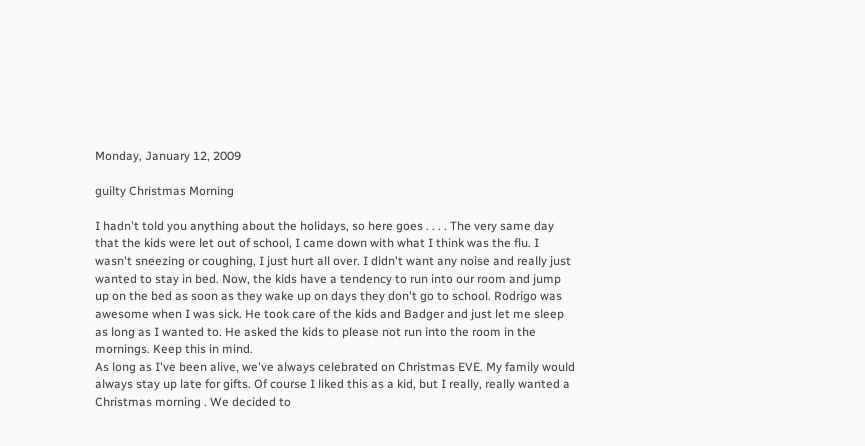Monday, January 12, 2009

guilty Christmas Morning

I hadn't told you anything about the holidays, so here goes . . . . The very same day that the kids were let out of school, I came down with what I think was the flu. I wasn't sneezing or coughing, I just hurt all over. I didn't want any noise and really just wanted to stay in bed. Now, the kids have a tendency to run into our room and jump up on the bed as soon as they wake up on days they don't go to school. Rodrigo was awesome when I was sick. He took care of the kids and Badger and just let me sleep as long as I wanted to. He asked the kids to please not run into the room in the mornings. Keep this in mind.
As long as I've been alive, we've always celebrated on Christmas EVE. My family would always stay up late for gifts. Of course I liked this as a kid, but I really, really wanted a Christmas morning . We decided to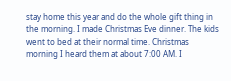stay home this year and do the whole gift thing in the morning. I made Christmas Eve dinner. The kids went to bed at their normal time. Christmas morning I heard them at about 7:00 AM. I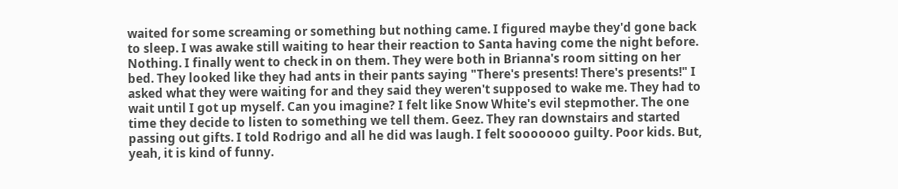waited for some screaming or something but nothing came. I figured maybe they'd gone back to sleep. I was awake still waiting to hear their reaction to Santa having come the night before. Nothing. I finally went to check in on them. They were both in Brianna's room sitting on her bed. They looked like they had ants in their pants saying "There's presents! There's presents!" I asked what they were waiting for and they said they weren't supposed to wake me. They had to wait until I got up myself. Can you imagine? I felt like Snow White's evil stepmother. The one time they decide to listen to something we tell them. Geez. They ran downstairs and started passing out gifts. I told Rodrigo and all he did was laugh. I felt sooooooo guilty. Poor kids. But, yeah, it is kind of funny.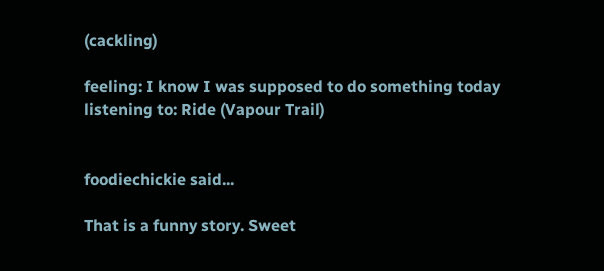(cackling)

feeling: I know I was supposed to do something today
listening to: Ride (Vapour Trail)


foodiechickie said...

That is a funny story. Sweet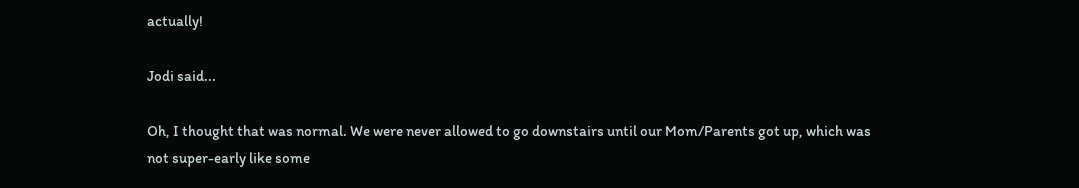actually!

Jodi said...

Oh, I thought that was normal. We were never allowed to go downstairs until our Mom/Parents got up, which was not super-early like some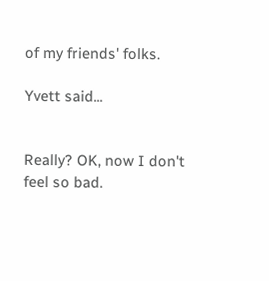of my friends' folks.

Yvett said...


Really? OK, now I don't feel so bad.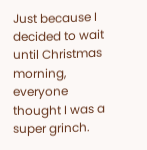Just because I decided to wait until Christmas morning, everyone thought I was a super grinch.